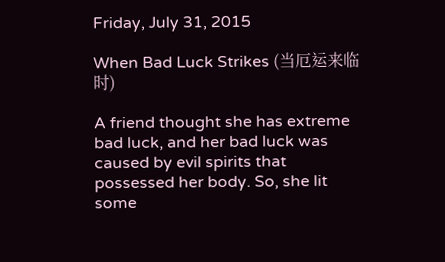Friday, July 31, 2015

When Bad Luck Strikes (当厄运来临时)

A friend thought she has extreme bad luck, and her bad luck was caused by evil spirits that possessed her body. So, she lit some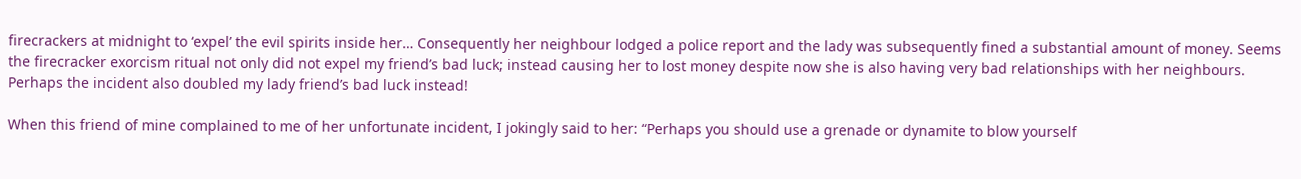firecrackers at midnight to ‘expel’ the evil spirits inside her… Consequently her neighbour lodged a police report and the lady was subsequently fined a substantial amount of money. Seems the firecracker exorcism ritual not only did not expel my friend’s bad luck; instead causing her to lost money despite now she is also having very bad relationships with her neighbours. Perhaps the incident also doubled my lady friend’s bad luck instead!

When this friend of mine complained to me of her unfortunate incident, I jokingly said to her: “Perhaps you should use a grenade or dynamite to blow yourself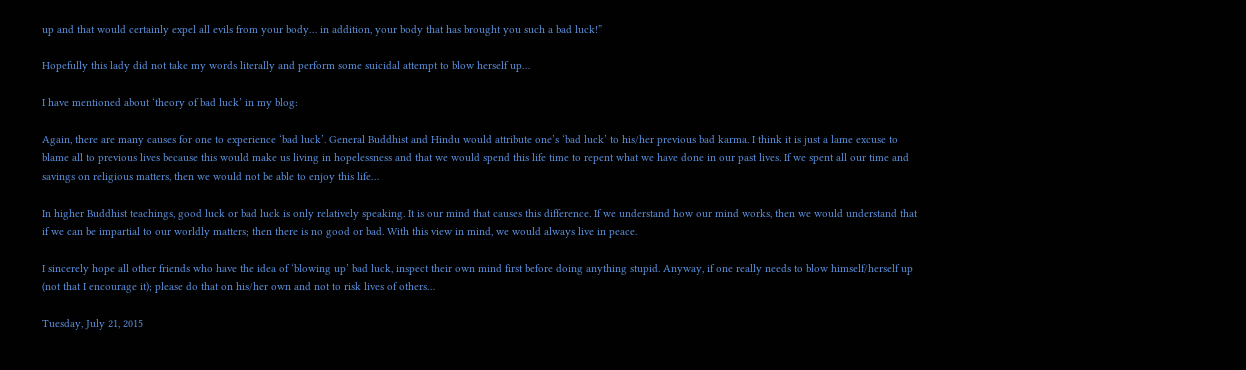up and that would certainly expel all evils from your body… in addition, your body that has brought you such a bad luck!”

Hopefully this lady did not take my words literally and perform some suicidal attempt to blow herself up…

I have mentioned about ‘theory of bad luck’ in my blog:

Again, there are many causes for one to experience ‘bad luck’. General Buddhist and Hindu would attribute one’s ‘bad luck’ to his/her previous bad karma. I think it is just a lame excuse to blame all to previous lives because this would make us living in hopelessness and that we would spend this life time to repent what we have done in our past lives. If we spent all our time and savings on religious matters, then we would not be able to enjoy this life…

In higher Buddhist teachings, good luck or bad luck is only relatively speaking. It is our mind that causes this difference. If we understand how our mind works, then we would understand that if we can be impartial to our worldly matters; then there is no good or bad. With this view in mind, we would always live in peace.

I sincerely hope all other friends who have the idea of ‘blowing up’ bad luck, inspect their own mind first before doing anything stupid. Anyway, if one really needs to blow himself/herself up (not that I encourage it); please do that on his/her own and not to risk lives of others…

Tuesday, July 21, 2015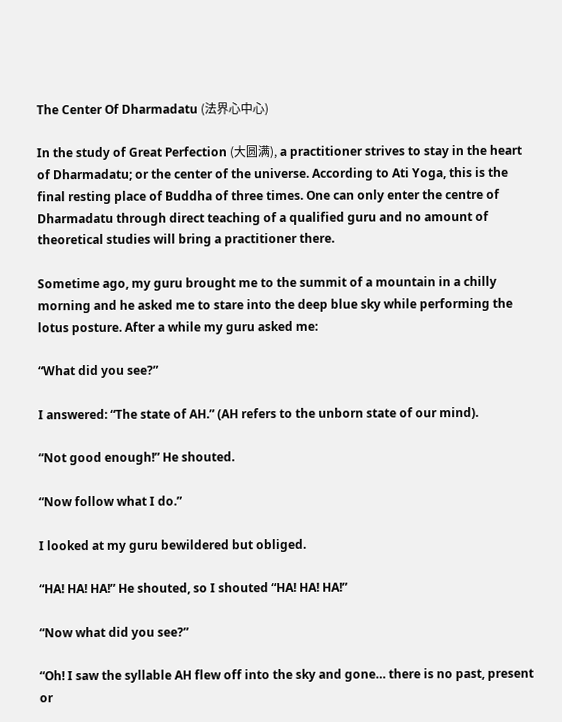The Center Of Dharmadatu (法界心中心)

In the study of Great Perfection (大圆满), a practitioner strives to stay in the heart of Dharmadatu; or the center of the universe. According to Ati Yoga, this is the final resting place of Buddha of three times. One can only enter the centre of Dharmadatu through direct teaching of a qualified guru and no amount of theoretical studies will bring a practitioner there.

Sometime ago, my guru brought me to the summit of a mountain in a chilly morning and he asked me to stare into the deep blue sky while performing the lotus posture. After a while my guru asked me:

“What did you see?”

I answered: “The state of AH.” (AH refers to the unborn state of our mind).

“Not good enough!” He shouted.

“Now follow what I do.”

I looked at my guru bewildered but obliged.

“HA! HA! HA!” He shouted, so I shouted “HA! HA! HA!”

“Now what did you see?”

“Oh! I saw the syllable AH flew off into the sky and gone… there is no past, present or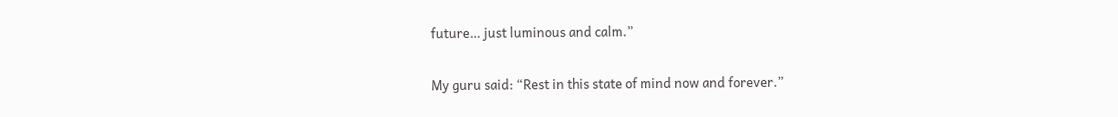future… just luminous and calm.”

My guru said: “Rest in this state of mind now and forever.”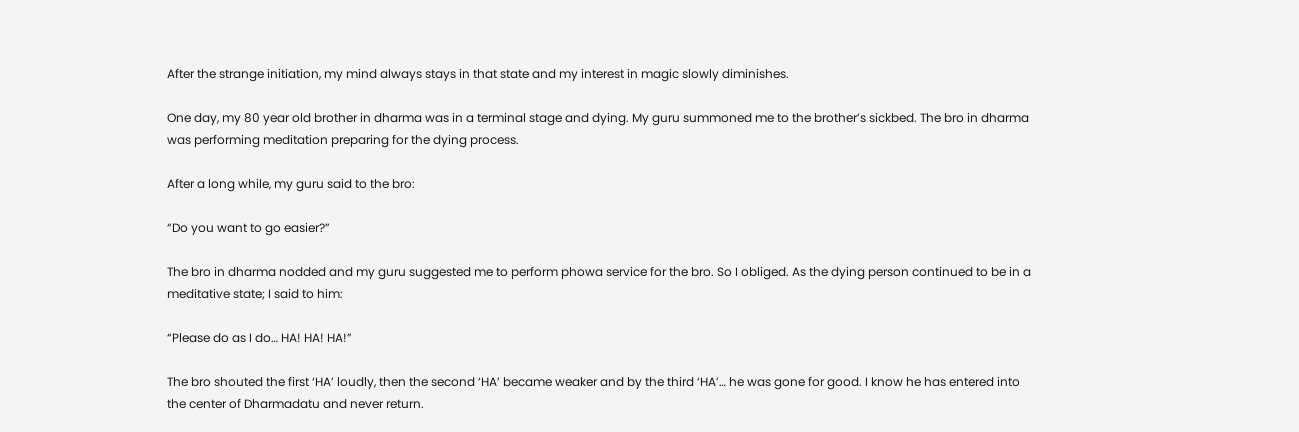After the strange initiation, my mind always stays in that state and my interest in magic slowly diminishes.

One day, my 80 year old brother in dharma was in a terminal stage and dying. My guru summoned me to the brother’s sickbed. The bro in dharma was performing meditation preparing for the dying process.

After a long while, my guru said to the bro:

“Do you want to go easier?”

The bro in dharma nodded and my guru suggested me to perform phowa service for the bro. So I obliged. As the dying person continued to be in a meditative state; I said to him:

“Please do as I do… HA! HA! HA!”

The bro shouted the first ‘HA’ loudly, then the second ‘HA’ became weaker and by the third ‘HA’… he was gone for good. I know he has entered into the center of Dharmadatu and never return.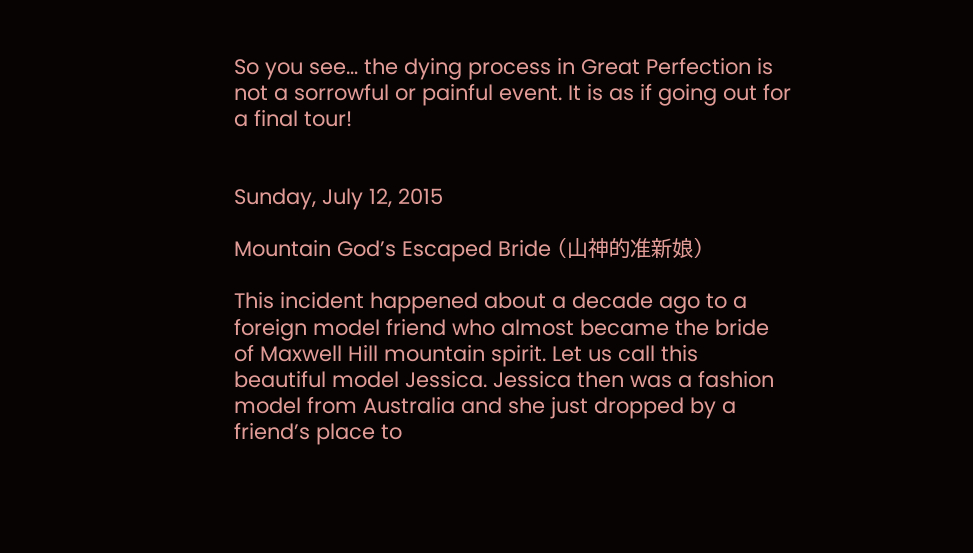So you see… the dying process in Great Perfection is not a sorrowful or painful event. It is as if going out for a final tour!


Sunday, July 12, 2015

Mountain God’s Escaped Bride (山神的准新娘)

This incident happened about a decade ago to a foreign model friend who almost became the bride of Maxwell Hill mountain spirit. Let us call this beautiful model Jessica. Jessica then was a fashion model from Australia and she just dropped by a friend’s place to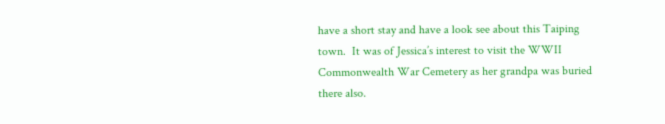have a short stay and have a look see about this Taiping town.  It was of Jessica’s interest to visit the WWII Commonwealth War Cemetery as her grandpa was buried there also.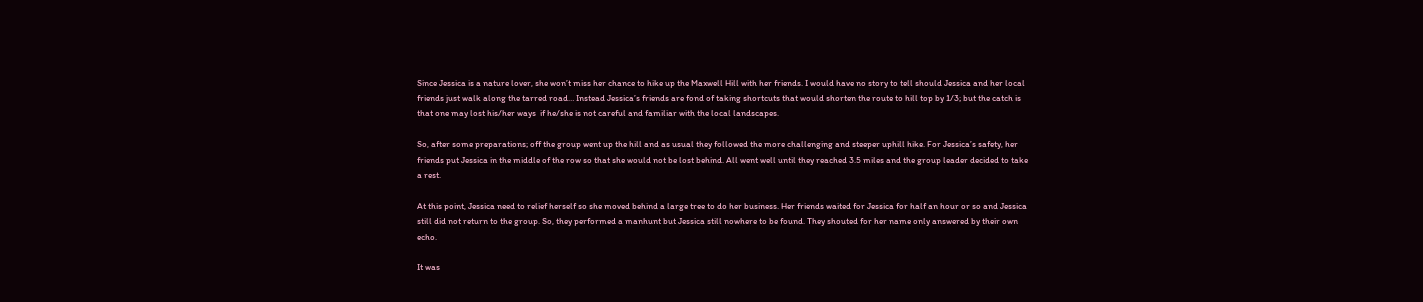Since Jessica is a nature lover, she won’t miss her chance to hike up the Maxwell Hill with her friends. I would have no story to tell should Jessica and her local friends just walk along the tarred road… Instead Jessica’s friends are fond of taking shortcuts that would shorten the route to hill top by 1/3; but the catch is that one may lost his/her ways  if he/she is not careful and familiar with the local landscapes.

So, after some preparations; off the group went up the hill and as usual they followed the more challenging and steeper uphill hike. For Jessica’s safety, her friends put Jessica in the middle of the row so that she would not be lost behind. All went well until they reached 3.5 miles and the group leader decided to take a rest.

At this point, Jessica need to relief herself so she moved behind a large tree to do her business. Her friends waited for Jessica for half an hour or so and Jessica still did not return to the group. So, they performed a manhunt but Jessica still nowhere to be found. They shouted for her name only answered by their own echo.

It was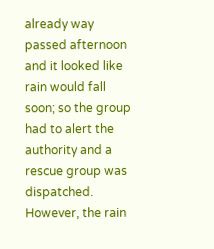already way passed afternoon and it looked like rain would fall soon; so the group had to alert the authority and a rescue group was dispatched. However, the rain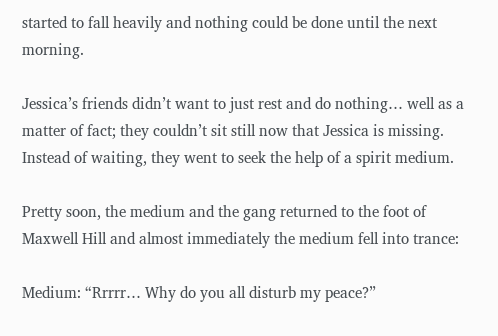started to fall heavily and nothing could be done until the next morning.

Jessica’s friends didn’t want to just rest and do nothing… well as a matter of fact; they couldn’t sit still now that Jessica is missing. Instead of waiting, they went to seek the help of a spirit medium.

Pretty soon, the medium and the gang returned to the foot of Maxwell Hill and almost immediately the medium fell into trance:

Medium: “Rrrrr… Why do you all disturb my peace?”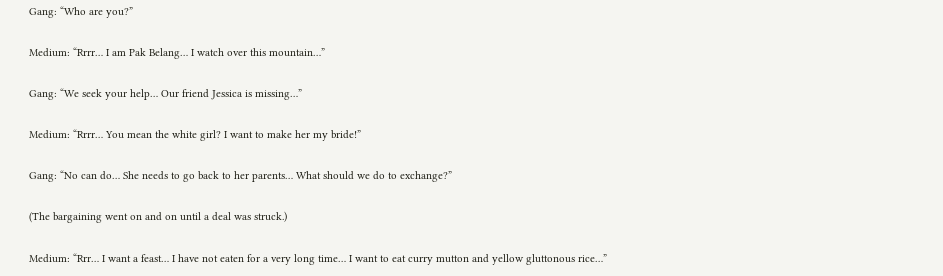Gang: “Who are you?”

Medium: “Rrrr… I am Pak Belang… I watch over this mountain…”

Gang: “We seek your help… Our friend Jessica is missing…”

Medium: “Rrrr… You mean the white girl? I want to make her my bride!”

Gang: “No can do… She needs to go back to her parents… What should we do to exchange?”

(The bargaining went on and on until a deal was struck.)

Medium: “Rrr… I want a feast… I have not eaten for a very long time… I want to eat curry mutton and yellow gluttonous rice…”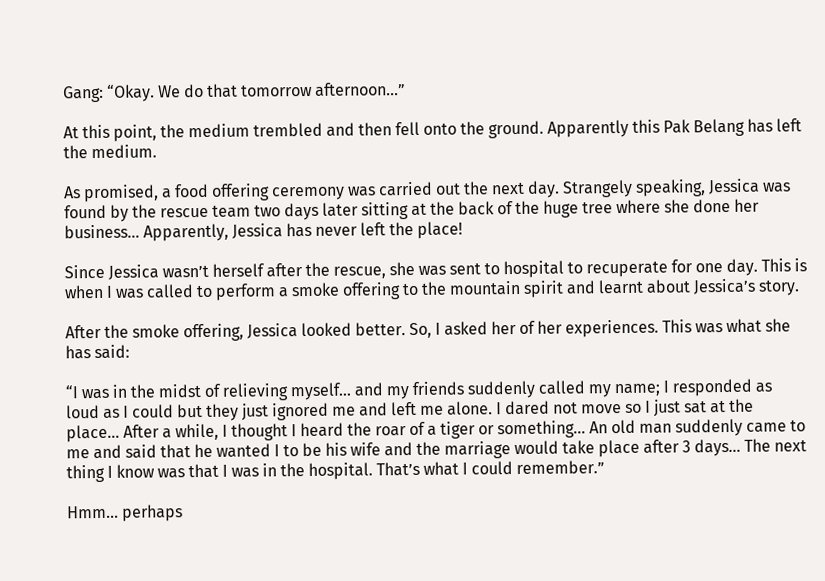Gang: “Okay. We do that tomorrow afternoon…”

At this point, the medium trembled and then fell onto the ground. Apparently this Pak Belang has left the medium.

As promised, a food offering ceremony was carried out the next day. Strangely speaking, Jessica was found by the rescue team two days later sitting at the back of the huge tree where she done her business… Apparently, Jessica has never left the place!

Since Jessica wasn’t herself after the rescue, she was sent to hospital to recuperate for one day. This is when I was called to perform a smoke offering to the mountain spirit and learnt about Jessica’s story.

After the smoke offering, Jessica looked better. So, I asked her of her experiences. This was what she has said:

“I was in the midst of relieving myself… and my friends suddenly called my name; I responded as loud as I could but they just ignored me and left me alone. I dared not move so I just sat at the place… After a while, I thought I heard the roar of a tiger or something… An old man suddenly came to me and said that he wanted I to be his wife and the marriage would take place after 3 days… The next thing I know was that I was in the hospital. That’s what I could remember.”

Hmm… perhaps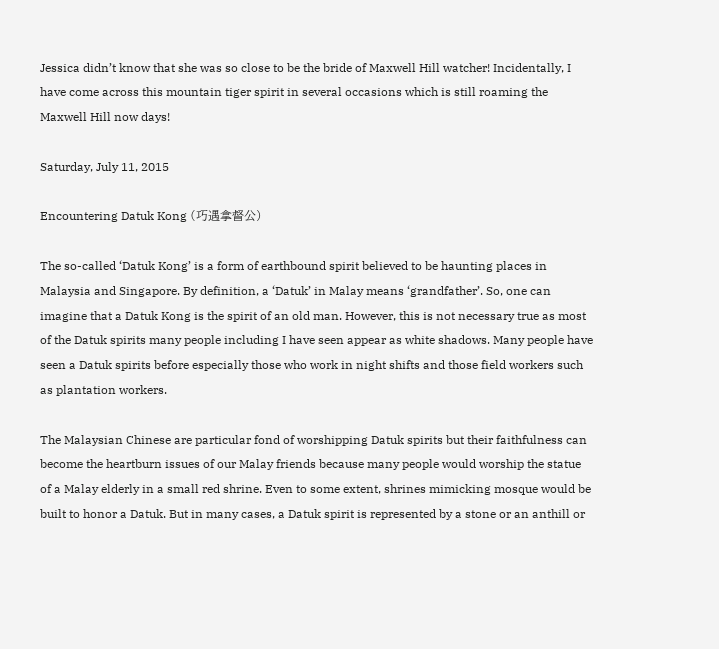Jessica didn’t know that she was so close to be the bride of Maxwell Hill watcher! Incidentally, I have come across this mountain tiger spirit in several occasions which is still roaming the Maxwell Hill now days!

Saturday, July 11, 2015

Encountering Datuk Kong (巧遇拿督公)

The so-called ‘Datuk Kong’ is a form of earthbound spirit believed to be haunting places in Malaysia and Singapore. By definition, a ‘Datuk’ in Malay means ‘grandfather’. So, one can imagine that a Datuk Kong is the spirit of an old man. However, this is not necessary true as most of the Datuk spirits many people including I have seen appear as white shadows. Many people have seen a Datuk spirits before especially those who work in night shifts and those field workers such as plantation workers.

The Malaysian Chinese are particular fond of worshipping Datuk spirits but their faithfulness can become the heartburn issues of our Malay friends because many people would worship the statue of a Malay elderly in a small red shrine. Even to some extent, shrines mimicking mosque would be built to honor a Datuk. But in many cases, a Datuk spirit is represented by a stone or an anthill or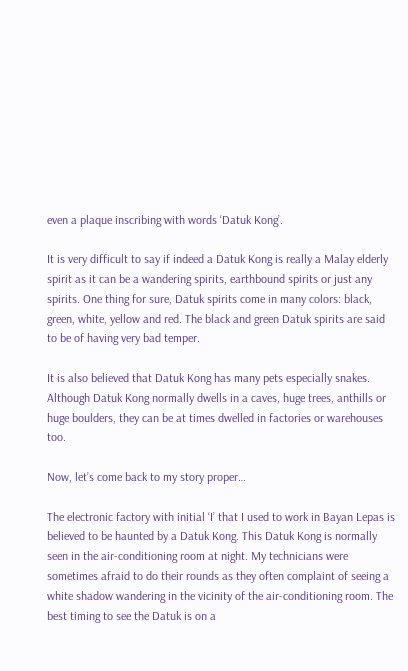even a plaque inscribing with words ‘Datuk Kong’.

It is very difficult to say if indeed a Datuk Kong is really a Malay elderly spirit as it can be a wandering spirits, earthbound spirits or just any spirits. One thing for sure, Datuk spirits come in many colors: black, green, white, yellow and red. The black and green Datuk spirits are said to be of having very bad temper.

It is also believed that Datuk Kong has many pets especially snakes. Although Datuk Kong normally dwells in a caves, huge trees, anthills or huge boulders, they can be at times dwelled in factories or warehouses too.

Now, let’s come back to my story proper…

The electronic factory with initial ‘I’ that I used to work in Bayan Lepas is believed to be haunted by a Datuk Kong. This Datuk Kong is normally seen in the air-conditioning room at night. My technicians were sometimes afraid to do their rounds as they often complaint of seeing a white shadow wandering in the vicinity of the air-conditioning room. The best timing to see the Datuk is on a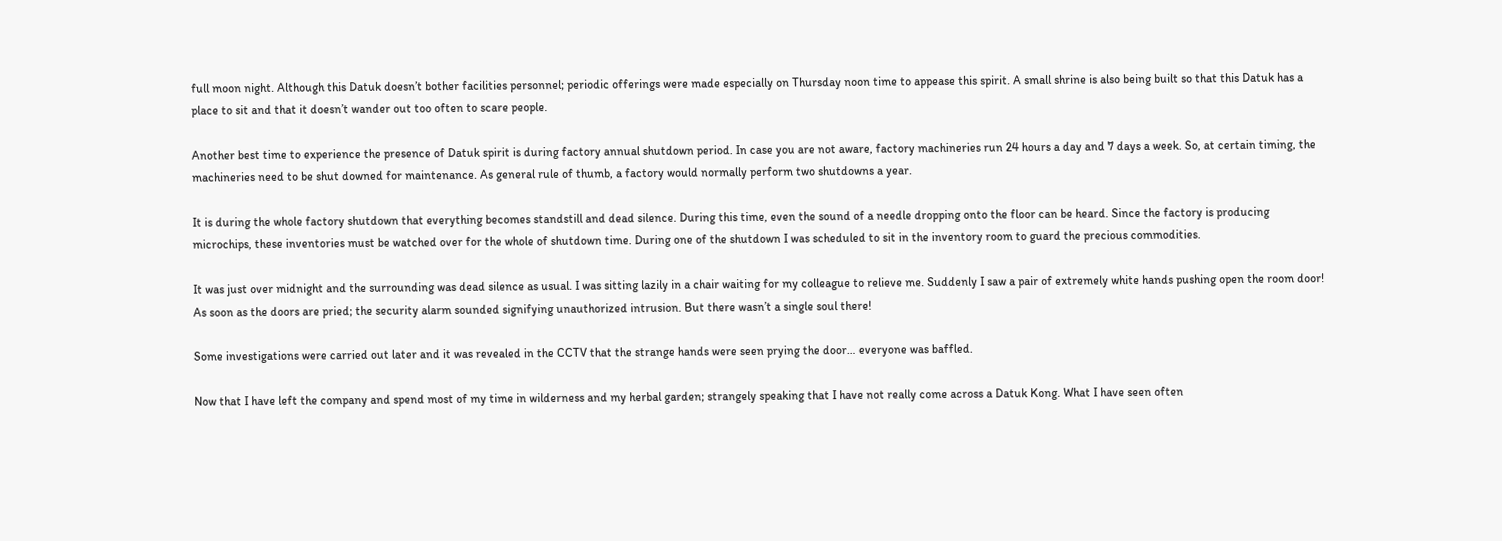full moon night. Although this Datuk doesn’t bother facilities personnel; periodic offerings were made especially on Thursday noon time to appease this spirit. A small shrine is also being built so that this Datuk has a place to sit and that it doesn’t wander out too often to scare people.

Another best time to experience the presence of Datuk spirit is during factory annual shutdown period. In case you are not aware, factory machineries run 24 hours a day and 7 days a week. So, at certain timing, the machineries need to be shut downed for maintenance. As general rule of thumb, a factory would normally perform two shutdowns a year.

It is during the whole factory shutdown that everything becomes standstill and dead silence. During this time, even the sound of a needle dropping onto the floor can be heard. Since the factory is producing microchips, these inventories must be watched over for the whole of shutdown time. During one of the shutdown I was scheduled to sit in the inventory room to guard the precious commodities.

It was just over midnight and the surrounding was dead silence as usual. I was sitting lazily in a chair waiting for my colleague to relieve me. Suddenly I saw a pair of extremely white hands pushing open the room door! As soon as the doors are pried; the security alarm sounded signifying unauthorized intrusion. But there wasn’t a single soul there!

Some investigations were carried out later and it was revealed in the CCTV that the strange hands were seen prying the door… everyone was baffled.

Now that I have left the company and spend most of my time in wilderness and my herbal garden; strangely speaking that I have not really come across a Datuk Kong. What I have seen often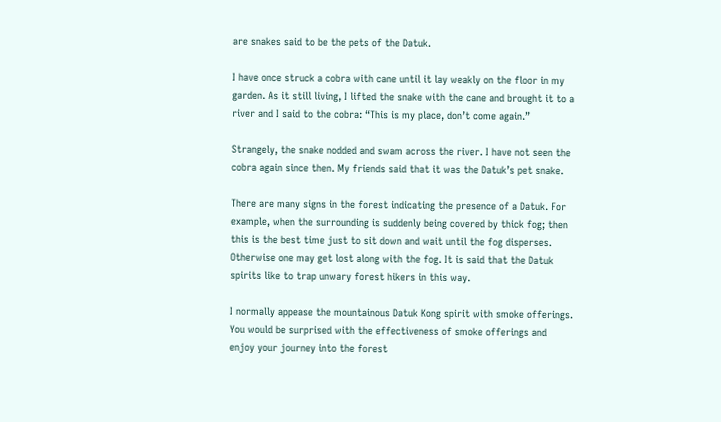are snakes said to be the pets of the Datuk.

I have once struck a cobra with cane until it lay weakly on the floor in my garden. As it still living, I lifted the snake with the cane and brought it to a river and I said to the cobra: “This is my place, don’t come again.”

Strangely, the snake nodded and swam across the river. I have not seen the cobra again since then. My friends said that it was the Datuk’s pet snake.

There are many signs in the forest indicating the presence of a Datuk. For example, when the surrounding is suddenly being covered by thick fog; then this is the best time just to sit down and wait until the fog disperses. Otherwise one may get lost along with the fog. It is said that the Datuk spirits like to trap unwary forest hikers in this way.

I normally appease the mountainous Datuk Kong spirit with smoke offerings. You would be surprised with the effectiveness of smoke offerings and enjoy your journey into the forest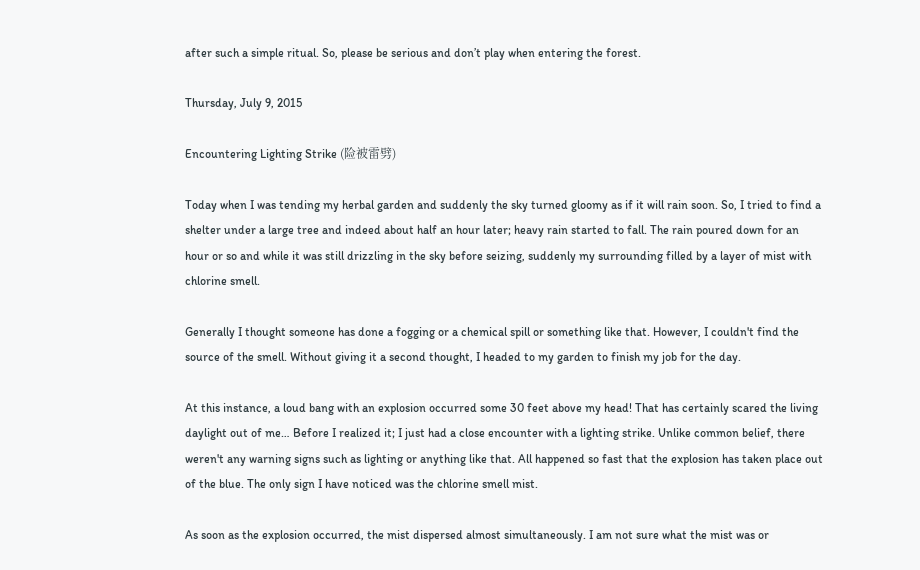after such a simple ritual. So, please be serious and don’t play when entering the forest.

Thursday, July 9, 2015

Encountering Lighting Strike (险被雷劈)

Today when I was tending my herbal garden and suddenly the sky turned gloomy as if it will rain soon. So, I tried to find a shelter under a large tree and indeed about half an hour later; heavy rain started to fall. The rain poured down for an hour or so and while it was still drizzling in the sky before seizing, suddenly my surrounding filled by a layer of mist with chlorine smell.

Generally I thought someone has done a fogging or a chemical spill or something like that. However, I couldn't find the source of the smell. Without giving it a second thought, I headed to my garden to finish my job for the day.

At this instance, a loud bang with an explosion occurred some 30 feet above my head! That has certainly scared the living daylight out of me… Before I realized it; I just had a close encounter with a lighting strike. Unlike common belief, there weren't any warning signs such as lighting or anything like that. All happened so fast that the explosion has taken place out of the blue. The only sign I have noticed was the chlorine smell mist.

As soon as the explosion occurred, the mist dispersed almost simultaneously. I am not sure what the mist was or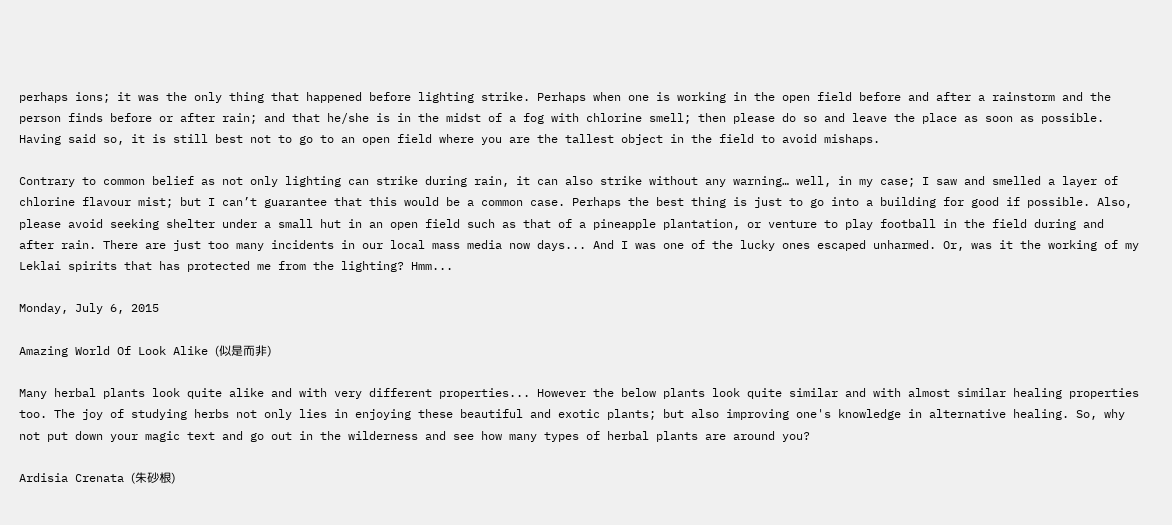perhaps ions; it was the only thing that happened before lighting strike. Perhaps when one is working in the open field before and after a rainstorm and the person finds before or after rain; and that he/she is in the midst of a fog with chlorine smell; then please do so and leave the place as soon as possible. Having said so, it is still best not to go to an open field where you are the tallest object in the field to avoid mishaps.

Contrary to common belief as not only lighting can strike during rain, it can also strike without any warning… well, in my case; I saw and smelled a layer of chlorine flavour mist; but I can’t guarantee that this would be a common case. Perhaps the best thing is just to go into a building for good if possible. Also, please avoid seeking shelter under a small hut in an open field such as that of a pineapple plantation, or venture to play football in the field during and after rain. There are just too many incidents in our local mass media now days... And I was one of the lucky ones escaped unharmed. Or, was it the working of my Leklai spirits that has protected me from the lighting? Hmm...

Monday, July 6, 2015

Amazing World Of Look Alike (似是而非)

Many herbal plants look quite alike and with very different properties... However the below plants look quite similar and with almost similar healing properties too. The joy of studying herbs not only lies in enjoying these beautiful and exotic plants; but also improving one's knowledge in alternative healing. So, why not put down your magic text and go out in the wilderness and see how many types of herbal plants are around you?

Ardisia Crenata (朱砂根)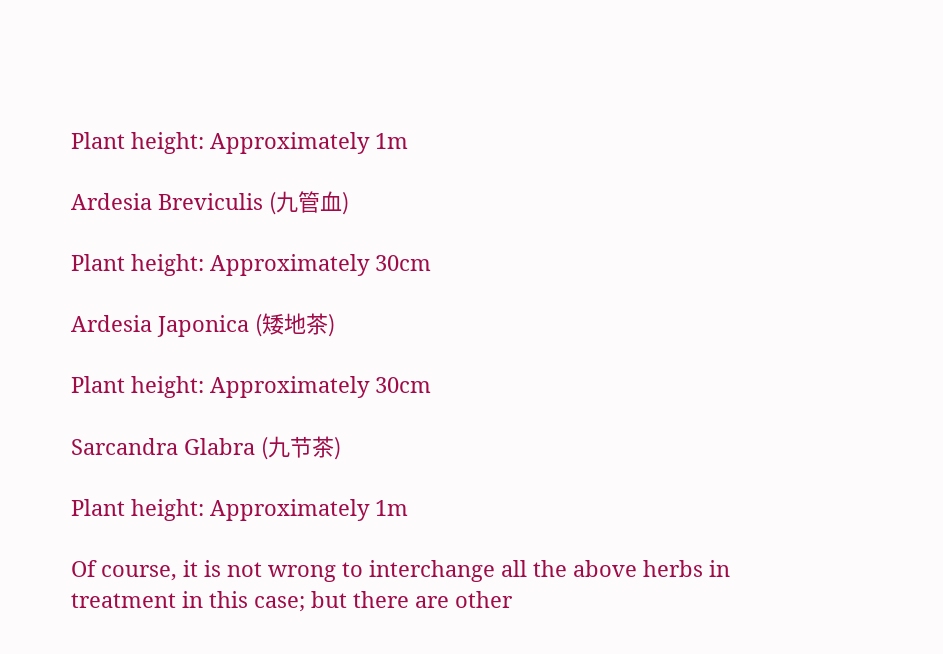Plant height: Approximately 1m

Ardesia Breviculis (九管血)

Plant height: Approximately 30cm

Ardesia Japonica (矮地茶)

Plant height: Approximately 30cm

Sarcandra Glabra (九节茶)

Plant height: Approximately 1m

Of course, it is not wrong to interchange all the above herbs in treatment in this case; but there are other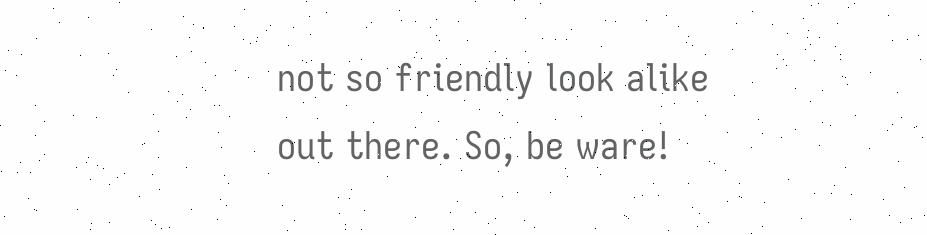not so friendly look alike out there. So, be ware!